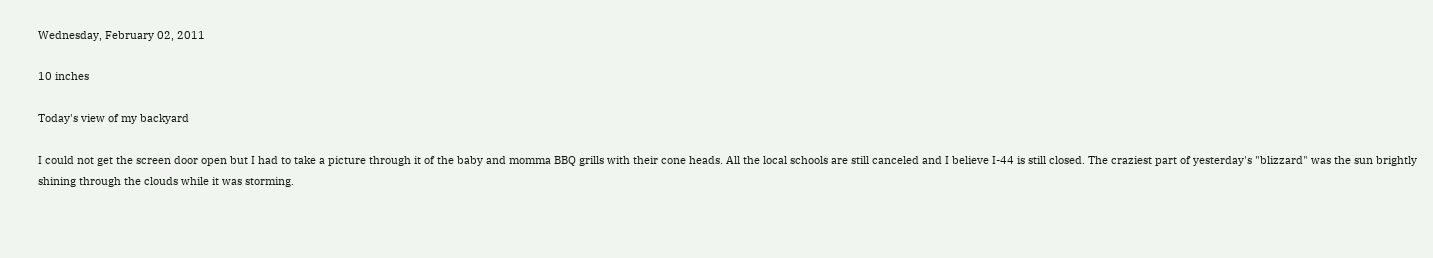Wednesday, February 02, 2011

10 inches

Today's view of my backyard

I could not get the screen door open but I had to take a picture through it of the baby and momma BBQ grills with their cone heads. All the local schools are still canceled and I believe I-44 is still closed. The craziest part of yesterday's "blizzard" was the sun brightly shining through the clouds while it was storming.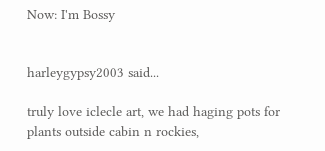Now: I'm Bossy


harleygypsy2003 said...

truly love iclecle art, we had haging pots for plants outside cabin n rockies,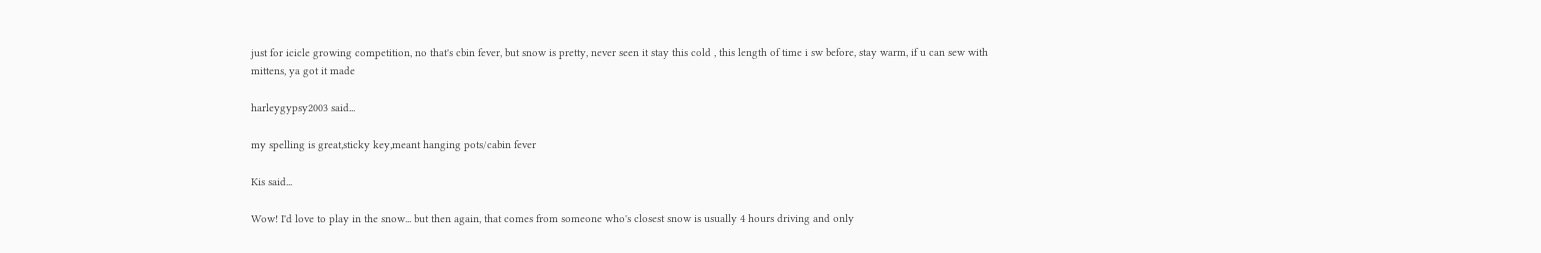just for icicle growing competition, no that's cbin fever, but snow is pretty, never seen it stay this cold , this length of time i sw before, stay warm, if u can sew with mittens, ya got it made

harleygypsy2003 said...

my spelling is great,sticky key,meant hanging pots/cabin fever

Kis said...

Wow! I'd love to play in the snow... but then again, that comes from someone who's closest snow is usually 4 hours driving and only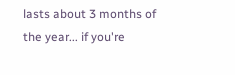lasts about 3 months of the year... if you're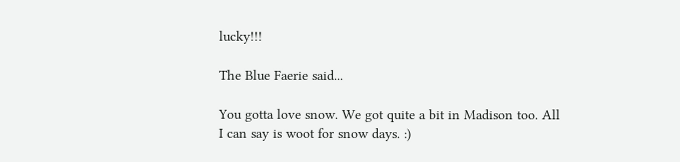lucky!!!

The Blue Faerie said...

You gotta love snow. We got quite a bit in Madison too. All I can say is woot for snow days. :)